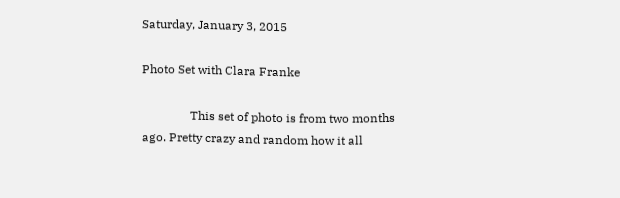Saturday, January 3, 2015

Photo Set with Clara Franke

                This set of photo is from two months ago. Pretty crazy and random how it all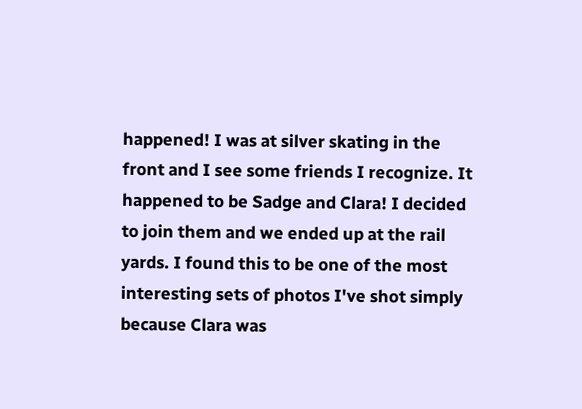happened! I was at silver skating in the front and I see some friends I recognize. It happened to be Sadge and Clara! I decided to join them and we ended up at the rail yards. I found this to be one of the most interesting sets of photos I've shot simply because Clara was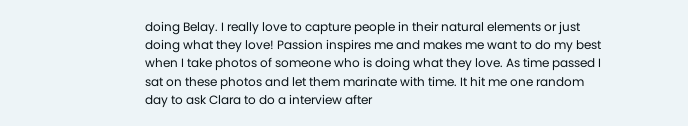doing Belay. I really love to capture people in their natural elements or just doing what they love! Passion inspires me and makes me want to do my best when I take photos of someone who is doing what they love. As time passed I sat on these photos and let them marinate with time. It hit me one random day to ask Clara to do a interview after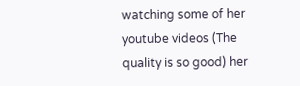watching some of her youtube videos (The quality is so good) her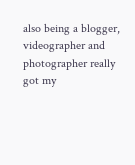also being a blogger, videographer and photographer really got my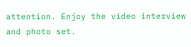attention. Enjoy the video interview and photo set.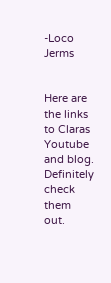-Loco Jerms


Here are the links to Claras Youtube and blog. Definitely check them out.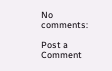No comments:

Post a Comment